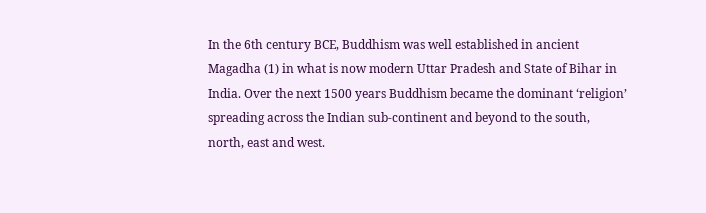In the 6th century BCE, Buddhism was well established in ancient Magadha (1) in what is now modern Uttar Pradesh and State of Bihar in India. Over the next 1500 years Buddhism became the dominant ‘religion’ spreading across the Indian sub-continent and beyond to the south, north, east and west.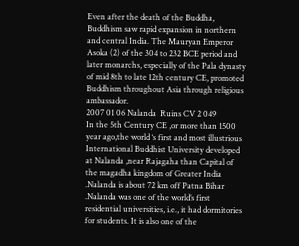Even after the death of the Buddha, Buddhism saw rapid expansion in northern and central India. The Mauryan Emperor Asoka (2) of the 304 to 232 BCE period and later monarchs, especially of the Pala dynasty of mid 8th to late 12th century CE, promoted Buddhism throughout Asia through religious ambassador.
2007 01 06 Nalanda  Ruins CV 2 049
In the 5th Century CE ,or more than 1500 year ago,the world ‘s first and most illustrious International Buddhist University developed at Nalanda ,near Rajagaha than Capital of the magadha kingdom of Greater India .Nalanda is about 72 km off Patna Bihar .Nalanda was one of the world’s first residential universities, i.e., it had dormitories for students. It is also one of the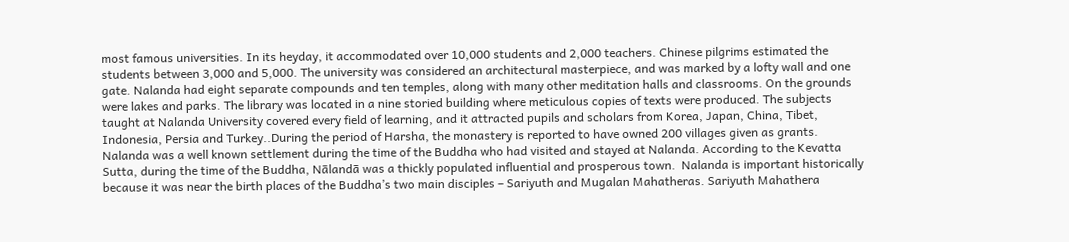most famous universities. In its heyday, it accommodated over 10,000 students and 2,000 teachers. Chinese pilgrims estimated the students between 3,000 and 5,000. The university was considered an architectural masterpiece, and was marked by a lofty wall and one gate. Nalanda had eight separate compounds and ten temples, along with many other meditation halls and classrooms. On the grounds were lakes and parks. The library was located in a nine storied building where meticulous copies of texts were produced. The subjects taught at Nalanda University covered every field of learning, and it attracted pupils and scholars from Korea, Japan, China, Tibet, Indonesia, Persia and Turkey..During the period of Harsha, the monastery is reported to have owned 200 villages given as grants.
Nalanda was a well known settlement during the time of the Buddha who had visited and stayed at Nalanda. According to the Kevatta Sutta, during the time of the Buddha, Nālandā was a thickly populated influential and prosperous town.  Nalanda is important historically because it was near the birth places of the Buddha’s two main disciples – Sariyuth and Mugalan Mahatheras. Sariyuth Mahathera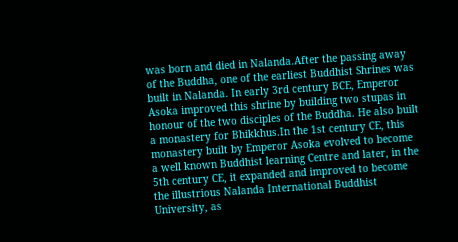was born and died in Nalanda.After the passing away of the Buddha, one of the earliest Buddhist Shrines was built in Nalanda. In early 3rd century BCE, Emperor Asoka improved this shrine by building two stupas in honour of the two disciples of the Buddha. He also built a monastery for Bhikkhus.In the 1st century CE, this monastery built by Emperor Asoka evolved to become a well known Buddhist learning Centre and later, in the 5th century CE, it expanded and improved to become the illustrious Nalanda International Buddhist University, as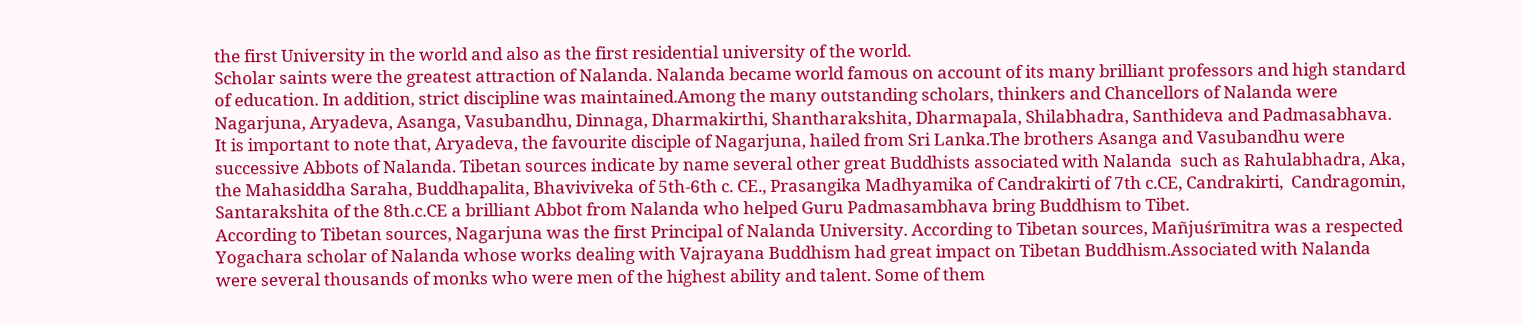the first University in the world and also as the first residential university of the world.
Scholar saints were the greatest attraction of Nalanda. Nalanda became world famous on account of its many brilliant professors and high standard of education. In addition, strict discipline was maintained.Among the many outstanding scholars, thinkers and Chancellors of Nalanda were   Nagarjuna, Aryadeva, Asanga, Vasubandhu, Dinnaga, Dharmakirthi, Shantharakshita, Dharmapala, Shilabhadra, Santhideva and Padmasabhava. It is important to note that, Aryadeva, the favourite disciple of Nagarjuna, hailed from Sri Lanka.The brothers Asanga and Vasubandhu were successive Abbots of Nalanda. Tibetan sources indicate by name several other great Buddhists associated with Nalanda  such as Rahulabhadra, Aka, the Mahasiddha Saraha, Buddhapalita, Bhaviviveka of 5th-6th c. CE., Prasangika Madhyamika of Candrakirti of 7th c.CE, Candrakirti,  Candragomin, Santarakshita of the 8th.c.CE a brilliant Abbot from Nalanda who helped Guru Padmasambhava bring Buddhism to Tibet.
According to Tibetan sources, Nagarjuna was the first Principal of Nalanda University. According to Tibetan sources, Mañjuśrīmitra was a respected Yogachara scholar of Nalanda whose works dealing with Vajrayana Buddhism had great impact on Tibetan Buddhism.Associated with Nalanda were several thousands of monks who were men of the highest ability and talent. Some of them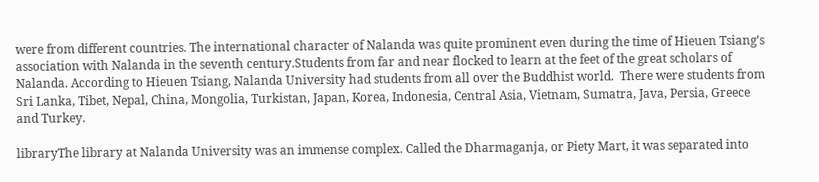were from different countries. The international character of Nalanda was quite prominent even during the time of Hieuen Tsiang’s association with Nalanda in the seventh century.Students from far and near flocked to learn at the feet of the great scholars of Nalanda. According to Hieuen Tsiang, Nalanda University had students from all over the Buddhist world.  There were students from Sri Lanka, Tibet, Nepal, China, Mongolia, Turkistan, Japan, Korea, Indonesia, Central Asia, Vietnam, Sumatra, Java, Persia, Greece and Turkey.

libraryThe library at Nalanda University was an immense complex. Called the Dharmaganja, or Piety Mart, it was separated into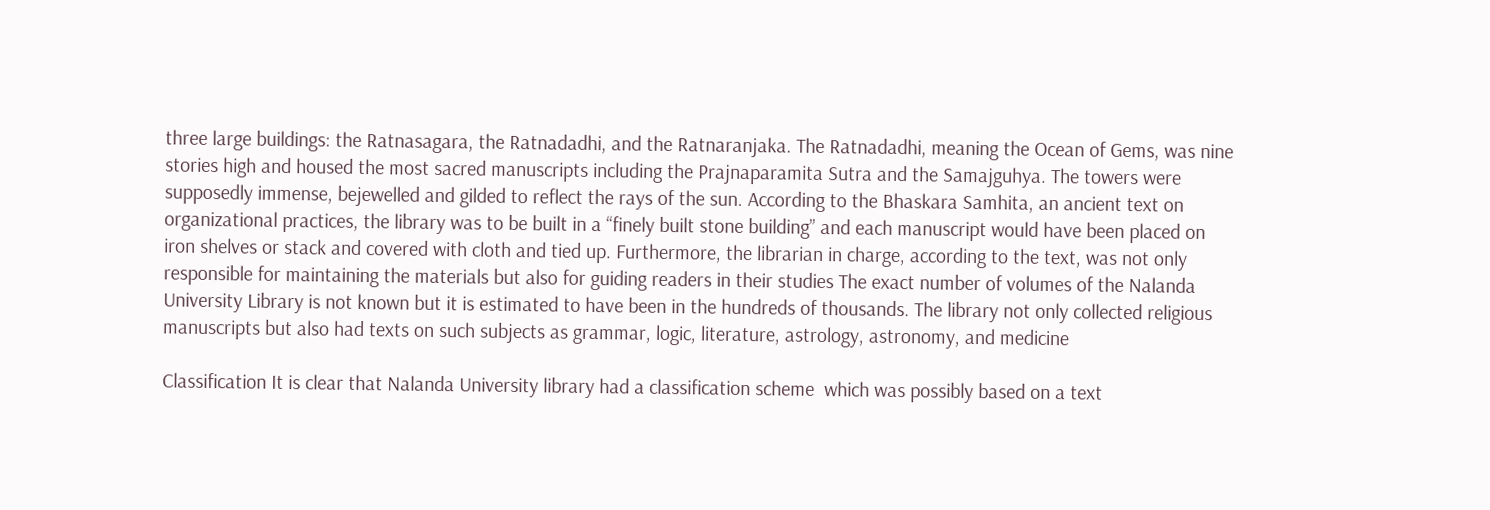three large buildings: the Ratnasagara, the Ratnadadhi, and the Ratnaranjaka. The Ratnadadhi, meaning the Ocean of Gems, was nine stories high and housed the most sacred manuscripts including the Prajnaparamita Sutra and the Samajguhya. The towers were supposedly immense, bejewelled and gilded to reflect the rays of the sun. According to the Bhaskara Samhita, an ancient text on organizational practices, the library was to be built in a “finely built stone building” and each manuscript would have been placed on iron shelves or stack and covered with cloth and tied up. Furthermore, the librarian in charge, according to the text, was not only responsible for maintaining the materials but also for guiding readers in their studies The exact number of volumes of the Nalanda University Library is not known but it is estimated to have been in the hundreds of thousands. The library not only collected religious manuscripts but also had texts on such subjects as grammar, logic, literature, astrology, astronomy, and medicine

Classification It is clear that Nalanda University library had a classification scheme  which was possibly based on a text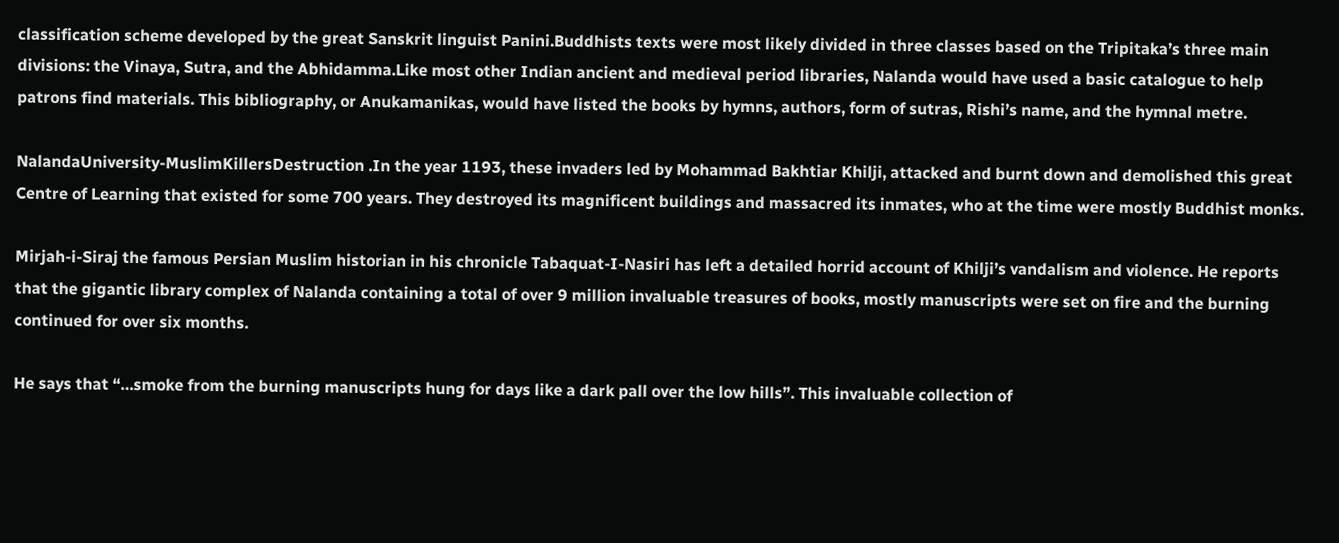classification scheme developed by the great Sanskrit linguist Panini.Buddhists texts were most likely divided in three classes based on the Tripitaka’s three main divisions: the Vinaya, Sutra, and the Abhidamma.Like most other Indian ancient and medieval period libraries, Nalanda would have used a basic catalogue to help patrons find materials. This bibliography, or Anukamanikas, would have listed the books by hymns, authors, form of sutras, Rishi’s name, and the hymnal metre.

NalandaUniversity-MuslimKillersDestruction .In the year 1193, these invaders led by Mohammad Bakhtiar Khilji, attacked and burnt down and demolished this great Centre of Learning that existed for some 700 years. They destroyed its magnificent buildings and massacred its inmates, who at the time were mostly Buddhist monks.

Mirjah-i-Siraj the famous Persian Muslim historian in his chronicle Tabaquat-I-Nasiri has left a detailed horrid account of Khilji’s vandalism and violence. He reports that the gigantic library complex of Nalanda containing a total of over 9 million invaluable treasures of books, mostly manuscripts were set on fire and the burning continued for over six months.

He says that “…smoke from the burning manuscripts hung for days like a dark pall over the low hills”. This invaluable collection of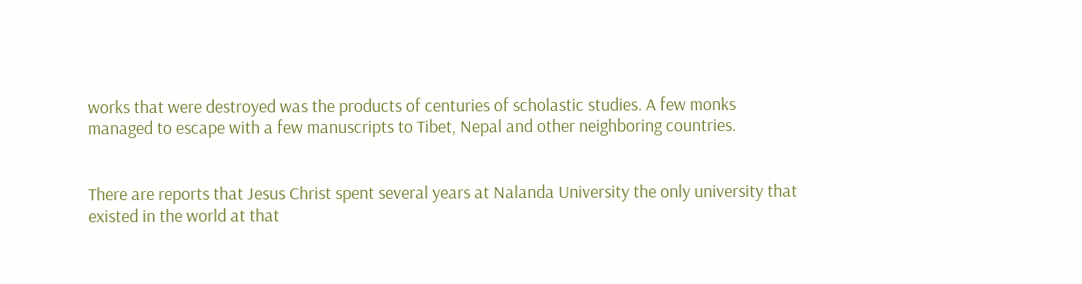works that were destroyed was the products of centuries of scholastic studies. A few monks managed to escape with a few manuscripts to Tibet, Nepal and other neighboring countries.


There are reports that Jesus Christ spent several years at Nalanda University the only university that existed in the world at that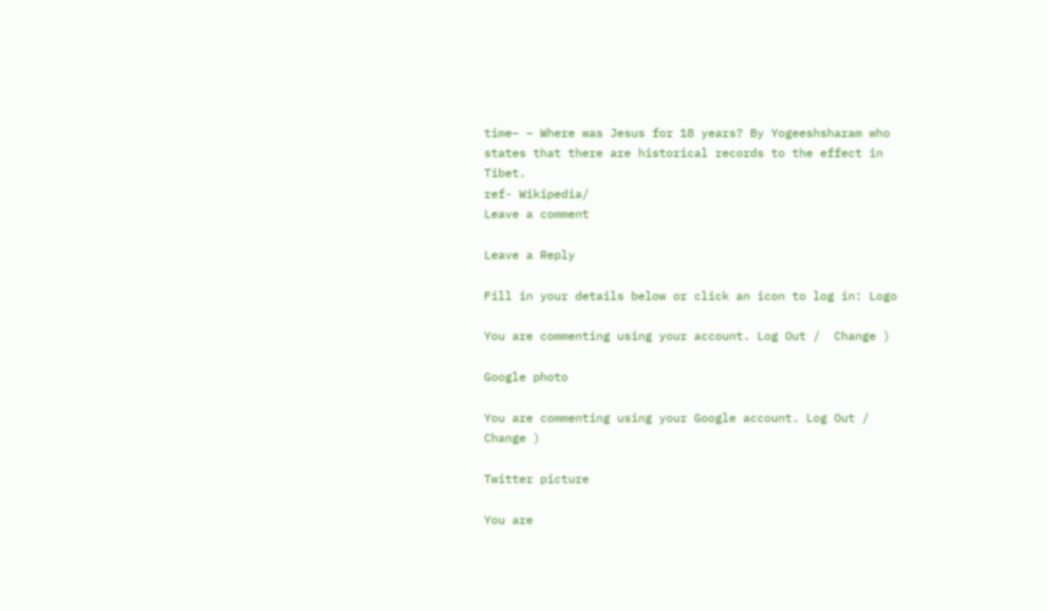time– – Where was Jesus for 18 years? By Yogeeshsharam who states that there are historical records to the effect in Tibet.
ref- Wikipedia/
Leave a comment

Leave a Reply

Fill in your details below or click an icon to log in: Logo

You are commenting using your account. Log Out /  Change )

Google photo

You are commenting using your Google account. Log Out /  Change )

Twitter picture

You are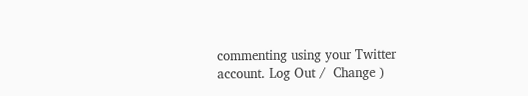commenting using your Twitter account. Log Out /  Change )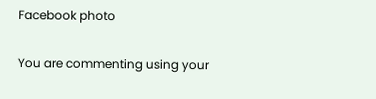Facebook photo

You are commenting using your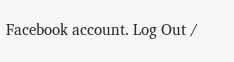Facebook account. Log Out /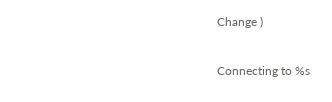Change )

Connecting to %s